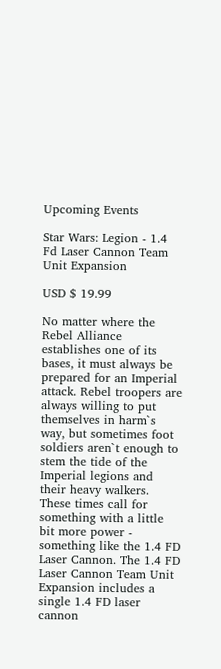Upcoming Events

Star Wars: Legion - 1.4 Fd Laser Cannon Team Unit Expansion

USD $ 19.99

No matter where the Rebel Alliance establishes one of its bases, it must always be prepared for an Imperial attack. Rebel troopers are always willing to put themselves in harm`s way, but sometimes foot soldiers aren`t enough to stem the tide of the Imperial legions and their heavy walkers. These times call for something with a little bit more power - something like the 1.4 FD Laser Cannon. The 1.4 FD Laser Cannon Team Unit Expansion includes a single 1.4 FD laser cannon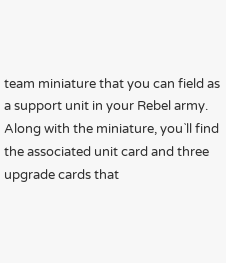team miniature that you can field as a support unit in your Rebel army. Along with the miniature, you`ll find the associated unit card and three upgrade cards that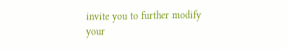invite you to further modify your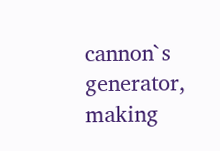cannon`s generator, making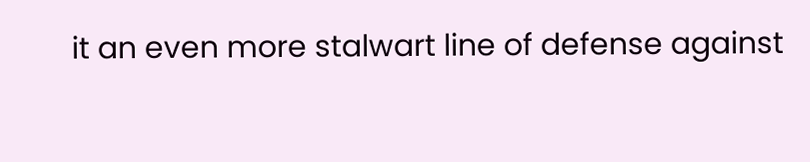it an even more stalwart line of defense against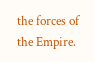the forces of the Empire.